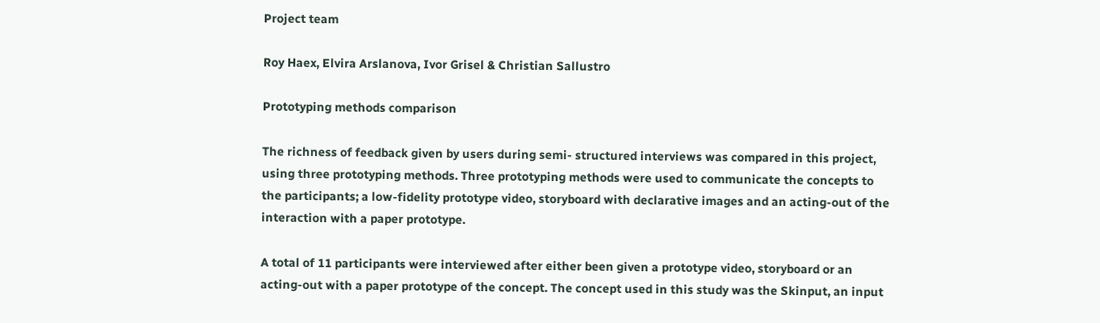Project team

Roy Haex, Elvira Arslanova, Ivor Grisel & Christian Sallustro

Prototyping methods comparison

The richness of feedback given by users during semi- structured interviews was compared in this project, using three prototyping methods. Three prototyping methods were used to communicate the concepts to the participants; a low-fidelity prototype video, storyboard with declarative images and an acting-out of the interaction with a paper prototype.

A total of 11 participants were interviewed after either been given a prototype video, storyboard or an acting-out with a paper prototype of the concept. The concept used in this study was the Skinput, an input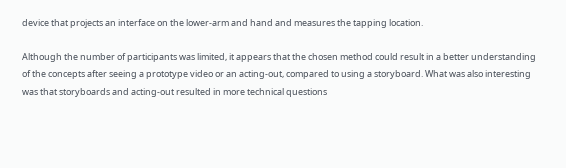device that projects an interface on the lower-arm and hand and measures the tapping location.

Although the number of participants was limited, it appears that the chosen method could result in a better understanding of the concepts after seeing a prototype video or an acting-out, compared to using a storyboard. What was also interesting was that storyboards and acting-out resulted in more technical questions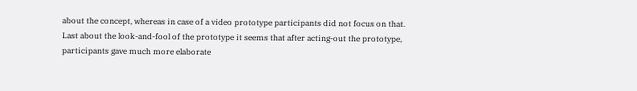about the concept, whereas in case of a video prototype participants did not focus on that. Last about the look-and-fool of the prototype it seems that after acting-out the prototype, participants gave much more elaborate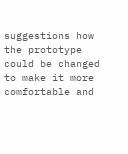suggestions how the prototype could be changed to make it more comfortable and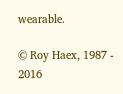wearable.

© Roy Haex, 1987 - 2016